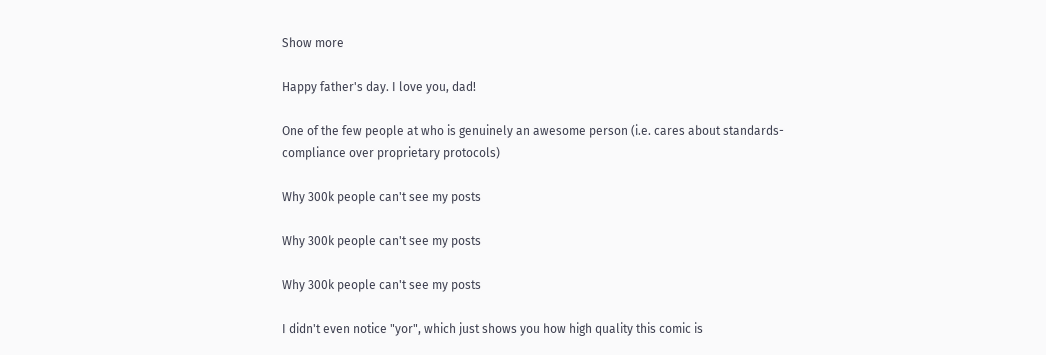Show more

Happy father's day. I love you, dad!

One of the few people at who is genuinely an awesome person (i.e. cares about standards-compliance over proprietary protocols)

Why 300k people can't see my posts

Why 300k people can't see my posts

Why 300k people can't see my posts

I didn't even notice "yor", which just shows you how high quality this comic is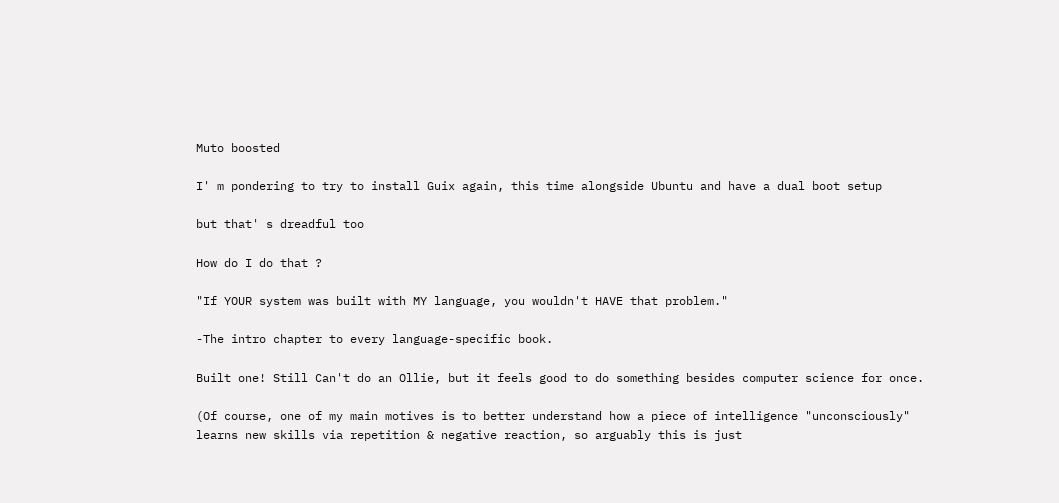Muto boosted

I' m pondering to try to install Guix again, this time alongside Ubuntu and have a dual boot setup

but that' s dreadful too

How do I do that ?

"If YOUR system was built with MY language, you wouldn't HAVE that problem."

-The intro chapter to every language-specific book.

Built one! Still Can't do an Ollie, but it feels good to do something besides computer science for once.

(Of course, one of my main motives is to better understand how a piece of intelligence "unconsciously" learns new skills via repetition & negative reaction, so arguably this is just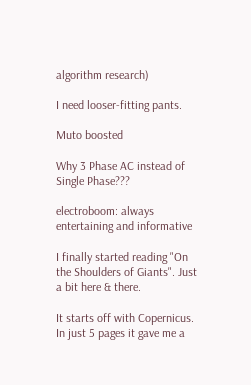algorithm research)

I need looser-fitting pants.

Muto boosted

Why 3 Phase AC instead of Single Phase???

electroboom: always entertaining and informative

I finally started reading "On the Shoulders of Giants". Just a bit here & there.

It starts off with Copernicus. In just 5 pages it gave me a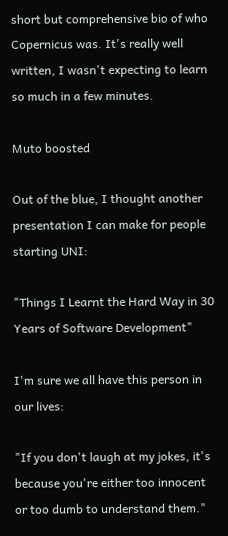short but comprehensive bio of who Copernicus was. It's really well written, I wasn't expecting to learn so much in a few minutes.

Muto boosted

Out of the blue, I thought another presentation I can make for people starting UNI:

"Things I Learnt the Hard Way in 30 Years of Software Development"

I'm sure we all have this person in our lives:

"If you don't laugh at my jokes, it's because you're either too innocent or too dumb to understand them."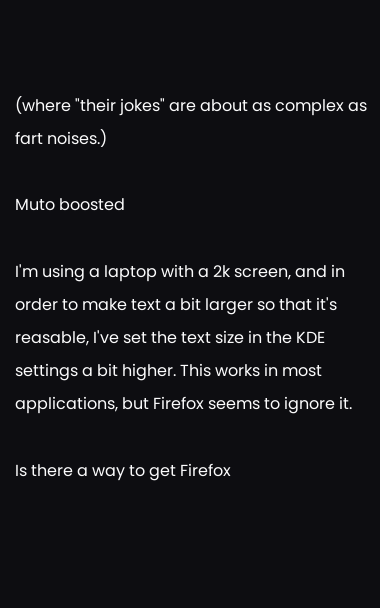(where "their jokes" are about as complex as fart noises.)

Muto boosted

I'm using a laptop with a 2k screen, and in order to make text a bit larger so that it's reasable, I've set the text size in the KDE settings a bit higher. This works in most applications, but Firefox seems to ignore it.

Is there a way to get Firefox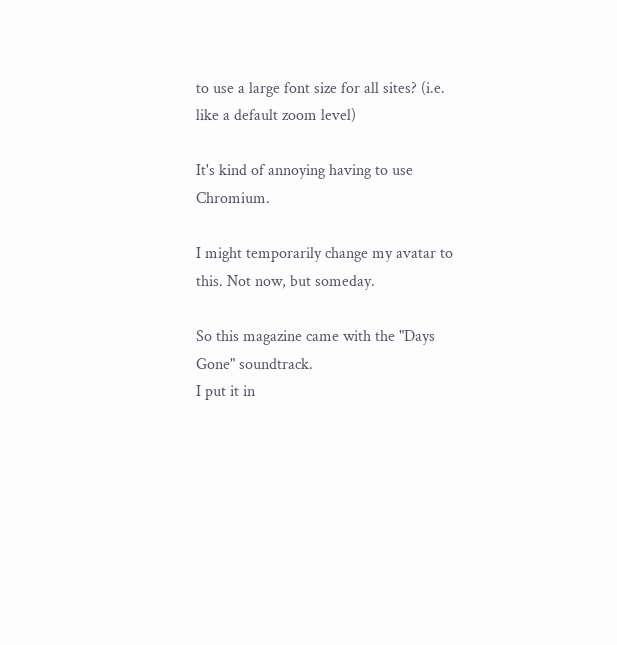to use a large font size for all sites? (i.e. like a default zoom level)

It's kind of annoying having to use Chromium.

I might temporarily change my avatar to this. Not now, but someday.

So this magazine came with the "Days Gone" soundtrack.
I put it in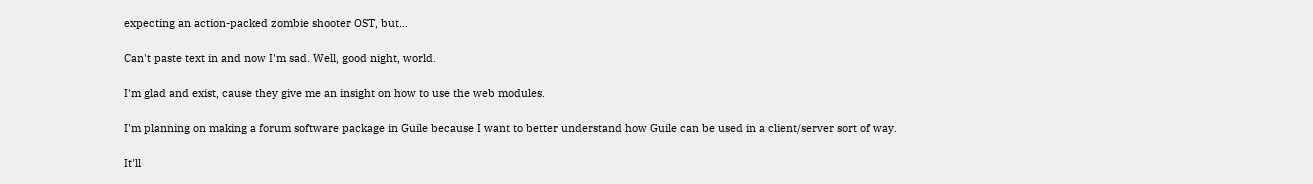expecting an action-packed zombie shooter OST, but...

Can't paste text in and now I'm sad. Well, good night, world.

I'm glad and exist, cause they give me an insight on how to use the web modules.

I'm planning on making a forum software package in Guile because I want to better understand how Guile can be used in a client/server sort of way.

It'll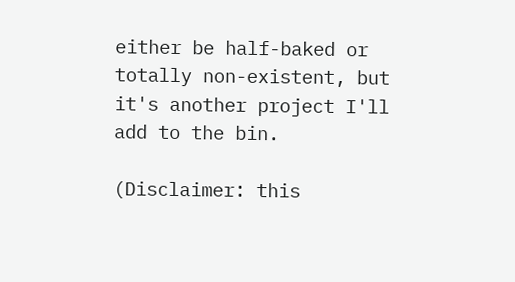either be half-baked or totally non-existent, but it's another project I'll add to the bin.

(Disclaimer: this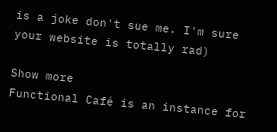is a joke don't sue me. I'm sure your website is totally rad)

Show more
Functional Café is an instance for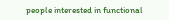people interested in functional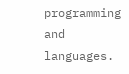programming and languages.